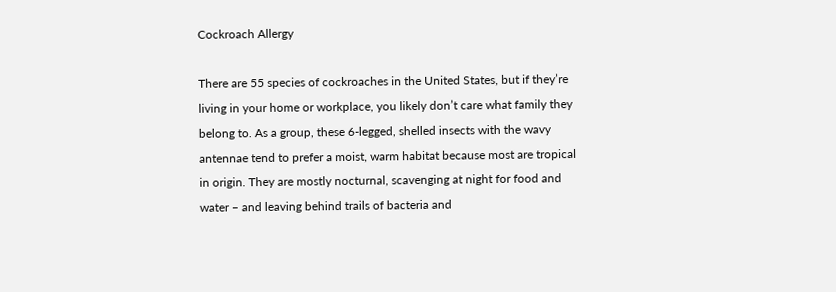Cockroach Allergy

There are 55 species of cockroaches in the United States, but if they’re living in your home or workplace, you likely don’t care what family they belong to. As a group, these 6-legged, shelled insects with the wavy antennae tend to prefer a moist, warm habitat because most are tropical in origin. They are mostly nocturnal, scavenging at night for food and water – and leaving behind trails of bacteria and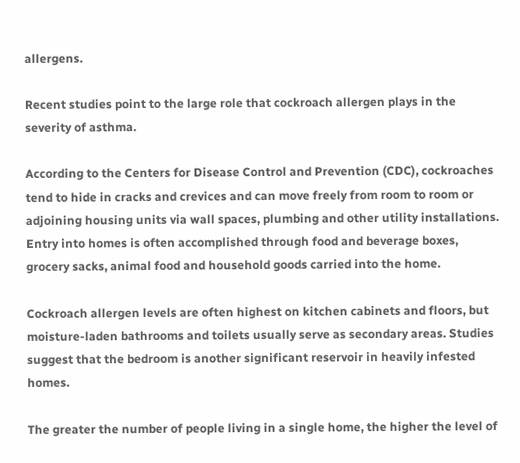allergens.

Recent studies point to the large role that cockroach allergen plays in the severity of asthma.

According to the Centers for Disease Control and Prevention (CDC), cockroaches tend to hide in cracks and crevices and can move freely from room to room or adjoining housing units via wall spaces, plumbing and other utility installations. Entry into homes is often accomplished through food and beverage boxes, grocery sacks, animal food and household goods carried into the home.

Cockroach allergen levels are often highest on kitchen cabinets and floors, but moisture-laden bathrooms and toilets usually serve as secondary areas. Studies suggest that the bedroom is another significant reservoir in heavily infested homes.

The greater the number of people living in a single home, the higher the level of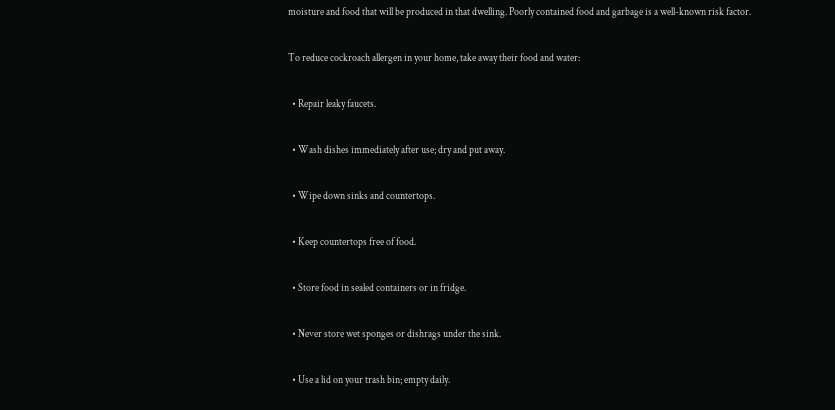moisture and food that will be produced in that dwelling. Poorly contained food and garbage is a well-known risk factor.

To reduce cockroach allergen in your home, take away their food and water:

  • Repair leaky faucets.

  • Wash dishes immediately after use; dry and put away.

  • Wipe down sinks and countertops.

  • Keep countertops free of food.

  • Store food in sealed containers or in fridge.

  • Never store wet sponges or dishrags under the sink.

  • Use a lid on your trash bin; empty daily.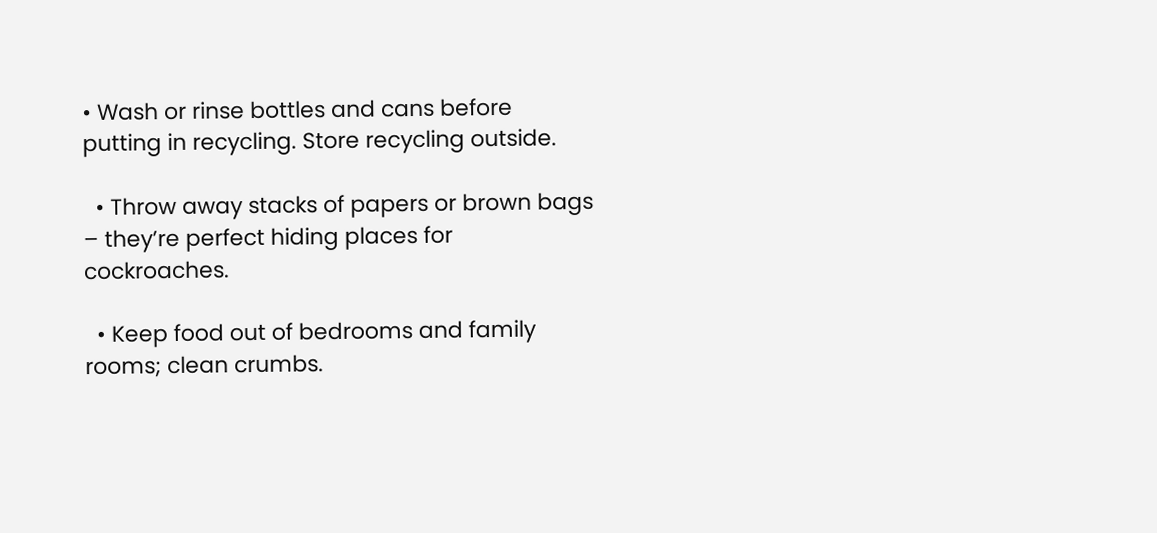• Wash or rinse bottles and cans before putting in recycling. Store recycling outside.

  • Throw away stacks of papers or brown bags – they’re perfect hiding places for cockroaches.

  • Keep food out of bedrooms and family rooms; clean crumbs.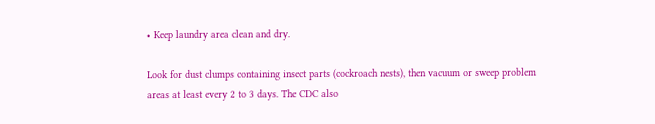• Keep laundry area clean and dry.

Look for dust clumps containing insect parts (cockroach nests), then vacuum or sweep problem areas at least every 2 to 3 days. The CDC also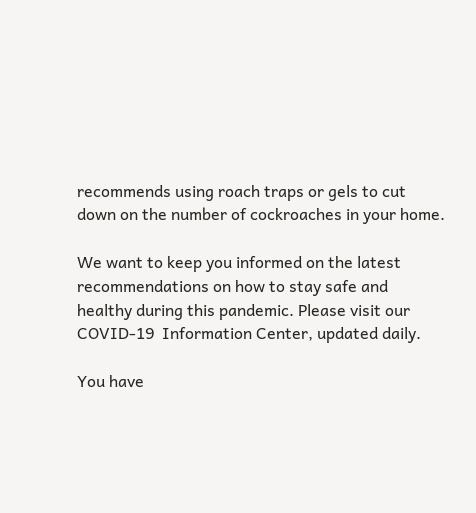recommends using roach traps or gels to cut down on the number of cockroaches in your home.

We want to keep you informed on the latest recommendations on how to stay safe and healthy during this pandemic. Please visit our COVID-19  Information Center, updated daily.

You have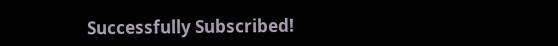Successfully Subscribed!